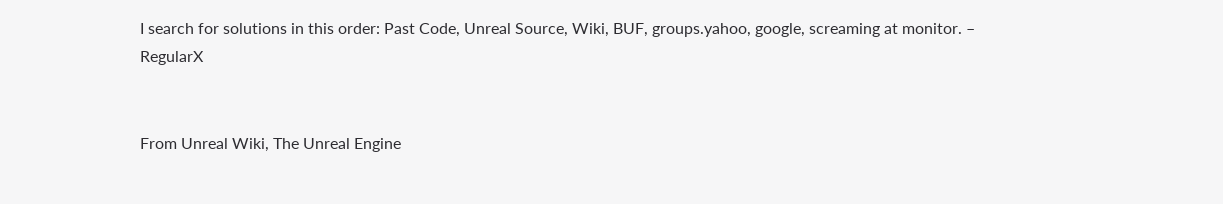I search for solutions in this order: Past Code, Unreal Source, Wiki, BUF, groups.yahoo, google, screaming at monitor. – RegularX


From Unreal Wiki, The Unreal Engine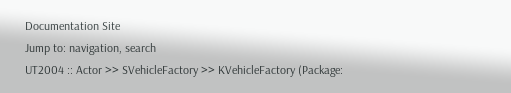Documentation Site
Jump to: navigation, search
UT2004 :: Actor >> SVehicleFactory >> KVehicleFactory (Package: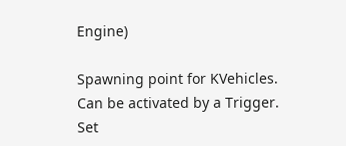Engine)

Spawning point for KVehicles. Can be activated by a Trigger. Set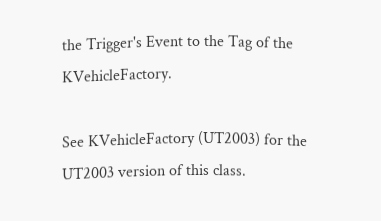the Trigger's Event to the Tag of the KVehicleFactory.

See KVehicleFactory (UT2003) for the UT2003 version of this class.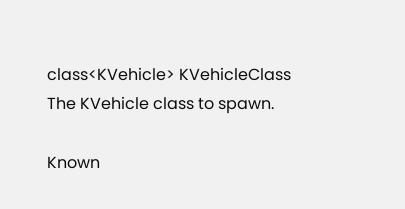class<KVehicle> KVehicleClass
The KVehicle class to spawn.

Known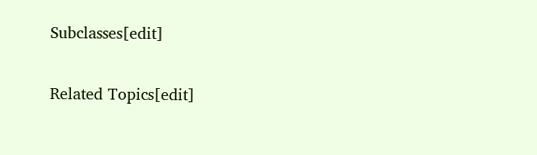Subclasses[edit]

Related Topics[edit]